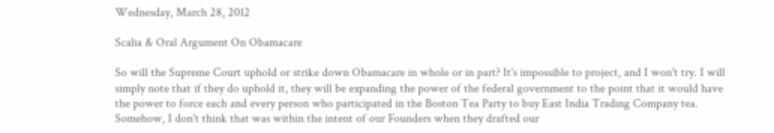Wednesday, March 28, 2012

Scalia & Oral Argument On Obamacare

So will the Supreme Court uphold or strike down Obamacare in whole or in part? It's impossible to project, and I won't try. I will simply note that if they do uphold it, they will be expanding the power of the federal government to the point that it would have the power to force each and every person who participated in the Boston Tea Party to buy East India Trading Company tea. Somehow, I don't think that was within the intent of our Founders when they drafted our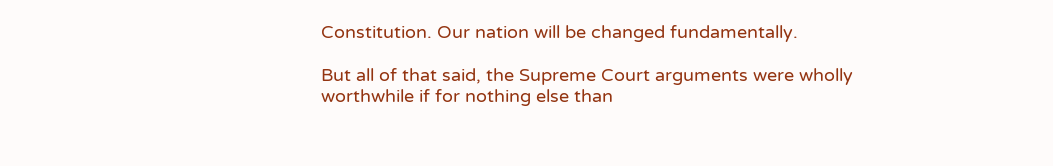Constitution. Our nation will be changed fundamentally.

But all of that said, the Supreme Court arguments were wholly worthwhile if for nothing else than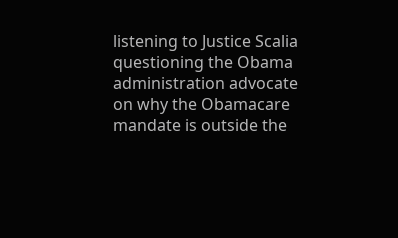listening to Justice Scalia questioning the Obama administration advocate on why the Obamacare mandate is outside the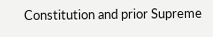Constitution and prior Supreme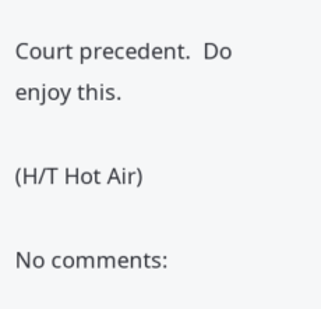Court precedent.  Do enjoy this.

(H/T Hot Air)

No comments: